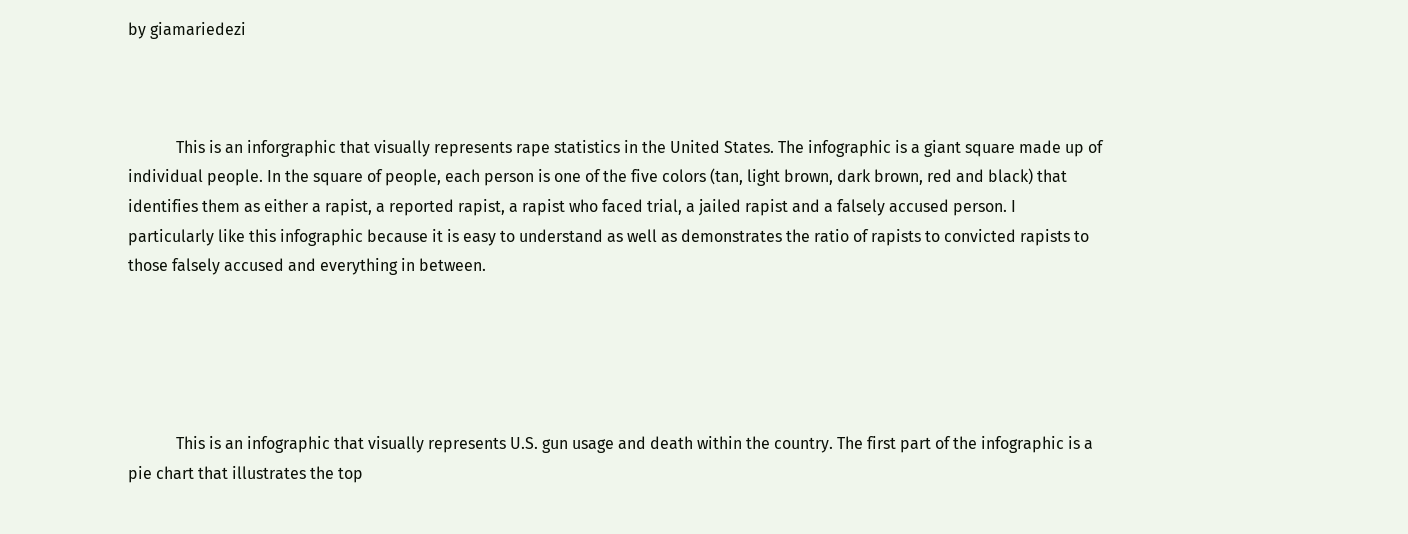by giamariedezi



            This is an inforgraphic that visually represents rape statistics in the United States. The infographic is a giant square made up of individual people. In the square of people, each person is one of the five colors (tan, light brown, dark brown, red and black) that identifies them as either a rapist, a reported rapist, a rapist who faced trial, a jailed rapist and a falsely accused person. I particularly like this infographic because it is easy to understand as well as demonstrates the ratio of rapists to convicted rapists to those falsely accused and everything in between.





            This is an infographic that visually represents U.S. gun usage and death within the country. The first part of the infographic is a pie chart that illustrates the top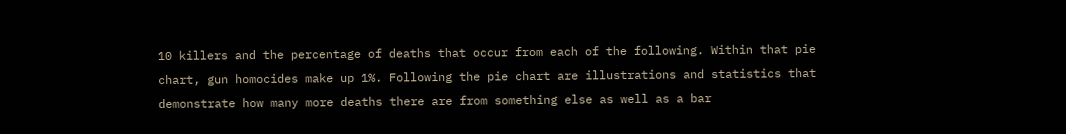10 killers and the percentage of deaths that occur from each of the following. Within that pie chart, gun homocides make up 1%. Following the pie chart are illustrations and statistics that demonstrate how many more deaths there are from something else as well as a bar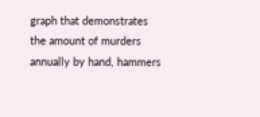graph that demonstrates the amount of murders annually by hand, hammers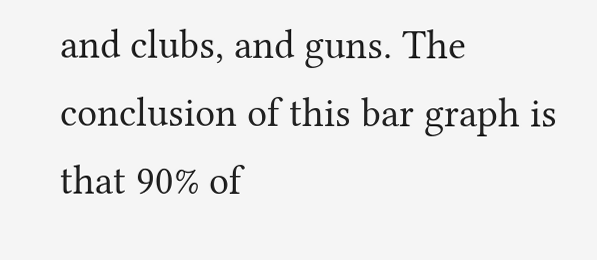and clubs, and guns. The conclusion of this bar graph is that 90% of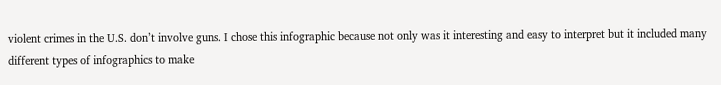violent crimes in the U.S. don’t involve guns. I chose this infographic because not only was it interesting and easy to interpret but it included many different types of infographics to make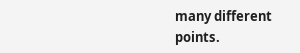many different points.